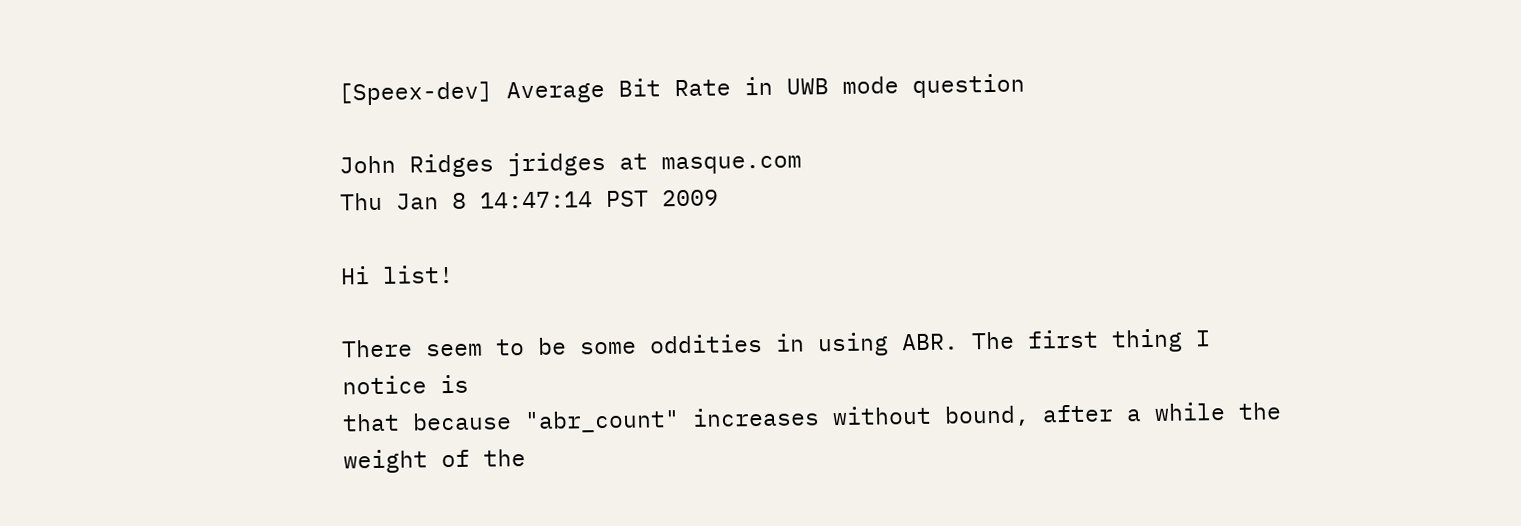[Speex-dev] Average Bit Rate in UWB mode question

John Ridges jridges at masque.com
Thu Jan 8 14:47:14 PST 2009

Hi list!

There seem to be some oddities in using ABR. The first thing I notice is
that because "abr_count" increases without bound, after a while the
weight of the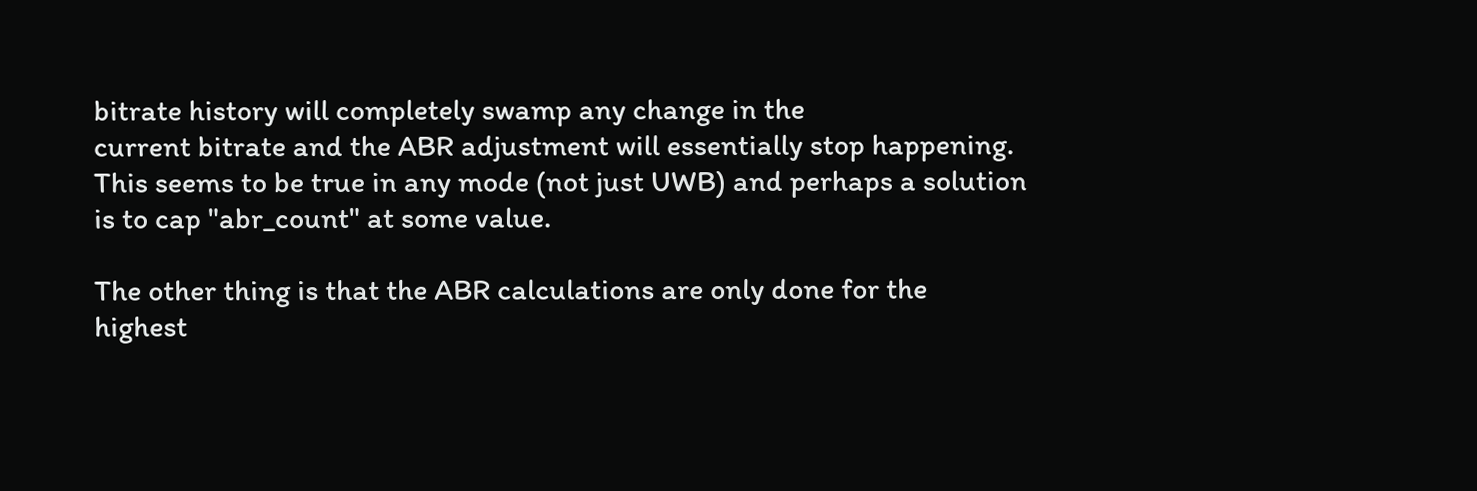bitrate history will completely swamp any change in the
current bitrate and the ABR adjustment will essentially stop happening.
This seems to be true in any mode (not just UWB) and perhaps a solution
is to cap "abr_count" at some value.

The other thing is that the ABR calculations are only done for the
highest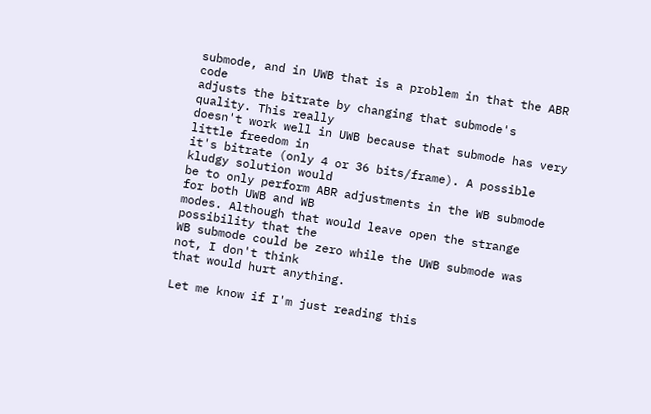submode, and in UWB that is a problem in that the ABR code
adjusts the bitrate by changing that submode's quality. This really
doesn't work well in UWB because that submode has very little freedom in
it's bitrate (only 4 or 36 bits/frame). A possible kludgy solution would
be to only perform ABR adjustments in the WB submode for both UWB and WB
modes. Although that would leave open the strange possibility that the
WB submode could be zero while the UWB submode was not, I don't think
that would hurt anything.

Let me know if I'm just reading this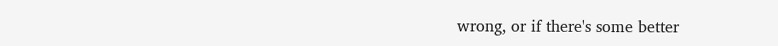wrong, or if there's some better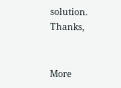solution. Thanks,


More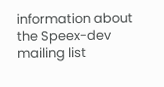information about the Speex-dev mailing list